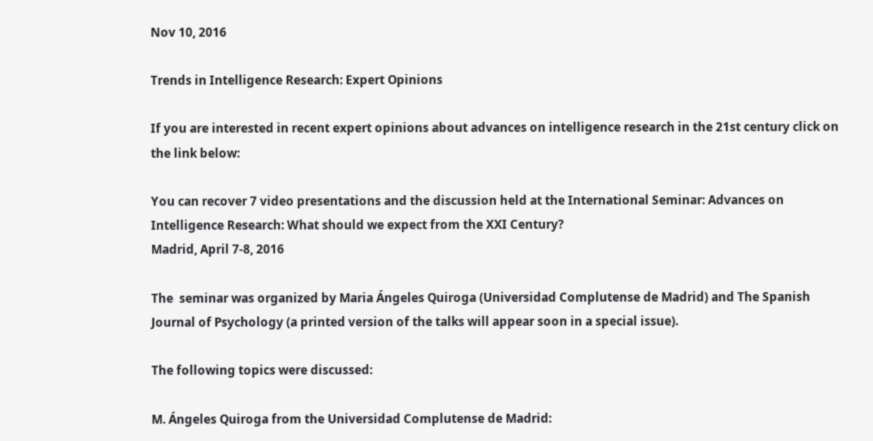Nov 10, 2016

Trends in Intelligence Research: Expert Opinions

If you are interested in recent expert opinions about advances on intelligence research in the 21st century click on the link below:

You can recover 7 video presentations and the discussion held at the International Seminar: Advances on Intelligence Research: What should we expect from the XXI Century?
Madrid, April 7-8, 2016

The  seminar was organized by Maria Ángeles Quiroga (Universidad Complutense de Madrid) and The Spanish Journal of Psychology (a printed version of the talks will appear soon in a special issue).

The following topics were discussed:

M. Ángeles Quiroga from the Universidad Complutense de Madrid: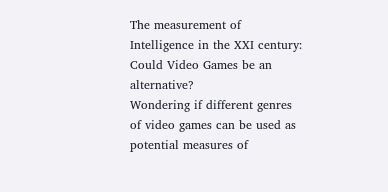The measurement of Intelligence in the XXI century: Could Video Games be an alternative?
Wondering if different genres of video games can be used as potential measures of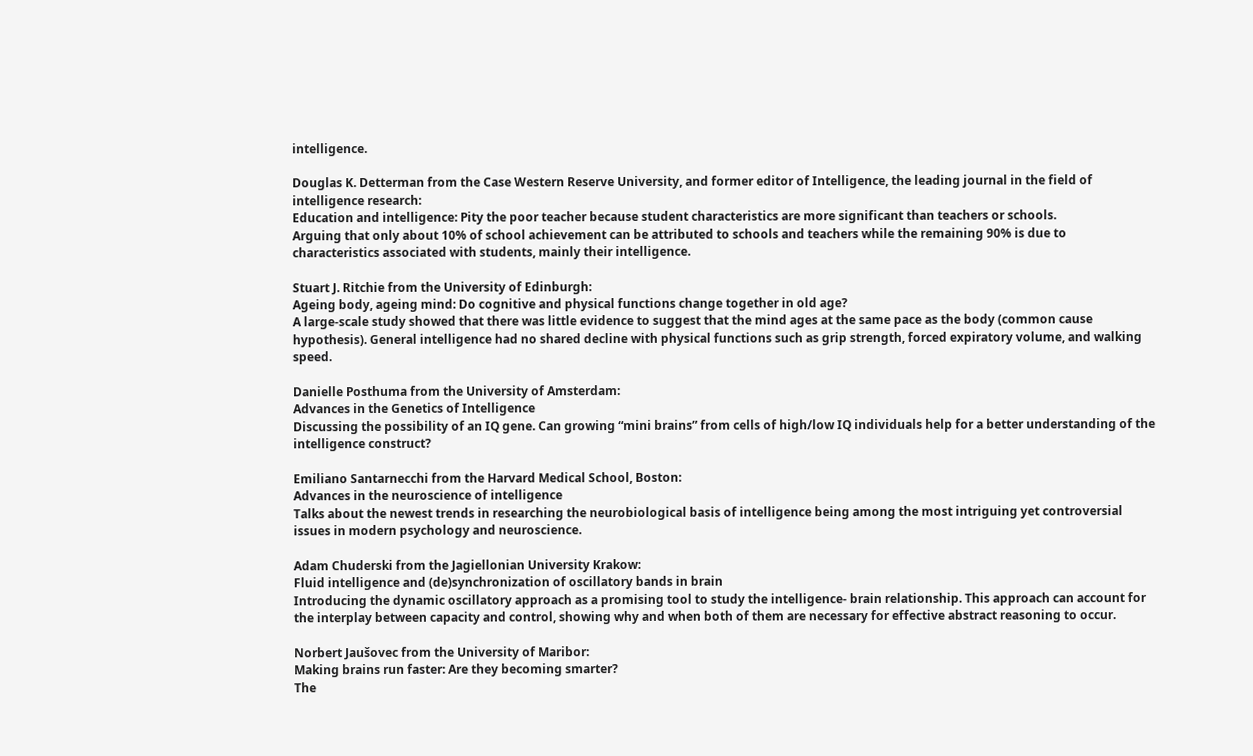intelligence.

Douglas K. Detterman from the Case Western Reserve University, and former editor of Intelligence, the leading journal in the field of intelligence research:
Education and intelligence: Pity the poor teacher because student characteristics are more significant than teachers or schools.
Arguing that only about 10% of school achievement can be attributed to schools and teachers while the remaining 90% is due to characteristics associated with students, mainly their intelligence.

Stuart J. Ritchie from the University of Edinburgh:
Ageing body, ageing mind: Do cognitive and physical functions change together in old age?
A large-scale study showed that there was little evidence to suggest that the mind ages at the same pace as the body (common cause hypothesis). General intelligence had no shared decline with physical functions such as grip strength, forced expiratory volume, and walking speed.

Danielle Posthuma from the University of Amsterdam:
Advances in the Genetics of Intelligence
Discussing the possibility of an IQ gene. Can growing “mini brains” from cells of high/low IQ individuals help for a better understanding of the intelligence construct?

Emiliano Santarnecchi from the Harvard Medical School, Boston:
Advances in the neuroscience of intelligence
Talks about the newest trends in researching the neurobiological basis of intelligence being among the most intriguing yet controversial issues in modern psychology and neuroscience.

Adam Chuderski from the Jagiellonian University Krakow:
Fluid intelligence and (de)synchronization of oscillatory bands in brain
Introducing the dynamic oscillatory approach as a promising tool to study the intelligence- brain relationship. This approach can account for the interplay between capacity and control, showing why and when both of them are necessary for effective abstract reasoning to occur.

Norbert Jaušovec from the University of Maribor:
Making brains run faster: Are they becoming smarter?
The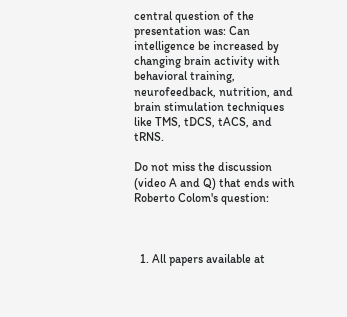central question of the presentation was: Can intelligence be increased by changing brain activity with behavioral training, neurofeedback, nutrition, and brain stimulation techniques like TMS, tDCS, tACS, and tRNS.

Do not miss the discussion (video A and Q) that ends with Roberto Colom's question:



  1. All papers available at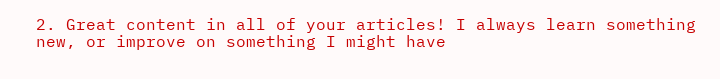2. Great content in all of your articles! I always learn something new, or improve on something I might have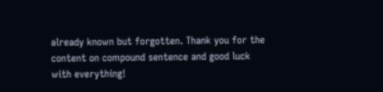already known but forgotten. Thank you for the content on compound sentence and good luck with everything!